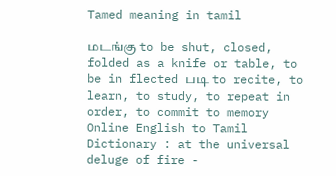Tamed meaning in tamil

மடங்கு to be shut, closed, folded as a knife or table, to be in flected படி to recite, to learn, to study, to repeat in order, to commit to memory Online English to Tamil Dictionary : at the universal deluge of fire -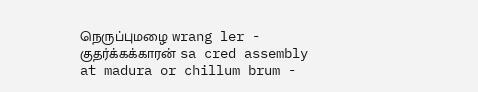நெருப்புமழை wrang ler - குதர்க்கக்காரன் sa cred assembly at madura or chillum brum -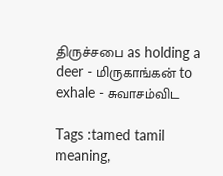திருச்சபை as holding a deer - மிருகாங்கன் to exhale - சுவாசம்விட

Tags :tamed tamil meaning,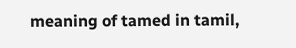meaning of tamed in tamil,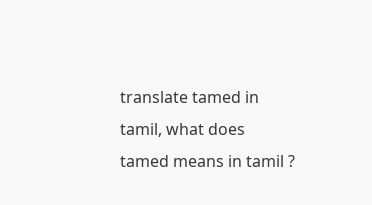translate tamed in tamil, what does tamed means in tamil ?